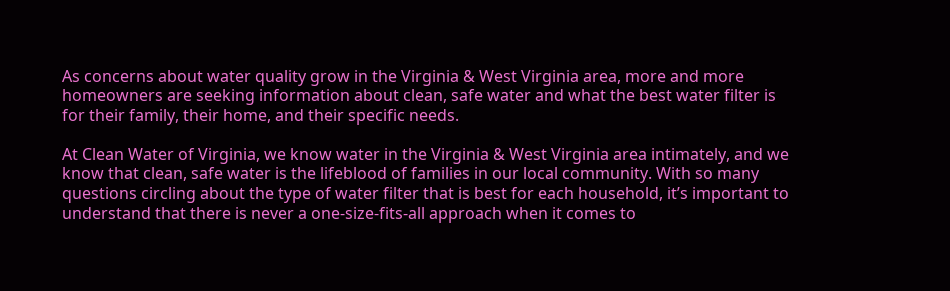As concerns about water quality grow in the Virginia & West Virginia area, more and more homeowners are seeking information about clean, safe water and what the best water filter is for their family, their home, and their specific needs.

At Clean Water of Virginia, we know water in the Virginia & West Virginia area intimately, and we know that clean, safe water is the lifeblood of families in our local community. With so many questions circling about the type of water filter that is best for each household, it’s important to understand that there is never a one-size-fits-all approach when it comes to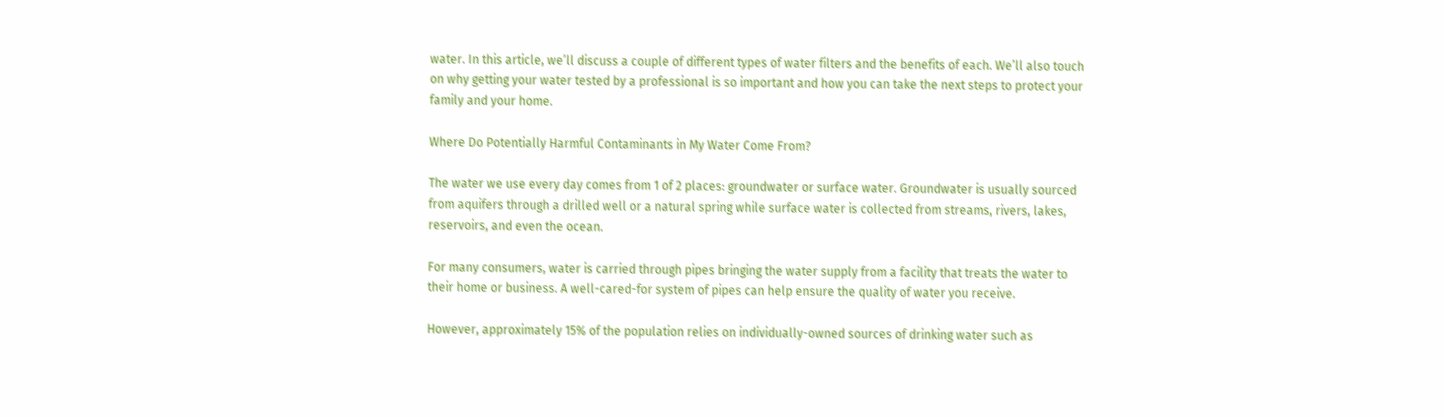water. In this article, we’ll discuss a couple of different types of water filters and the benefits of each. We’ll also touch on why getting your water tested by a professional is so important and how you can take the next steps to protect your family and your home.

Where Do Potentially Harmful Contaminants in My Water Come From?

The water we use every day comes from 1 of 2 places: groundwater or surface water. Groundwater is usually sourced from aquifers through a drilled well or a natural spring while surface water is collected from streams, rivers, lakes, reservoirs, and even the ocean.

For many consumers, water is carried through pipes bringing the water supply from a facility that treats the water to their home or business. A well-cared-for system of pipes can help ensure the quality of water you receive.

However, approximately 15% of the population relies on individually-owned sources of drinking water such as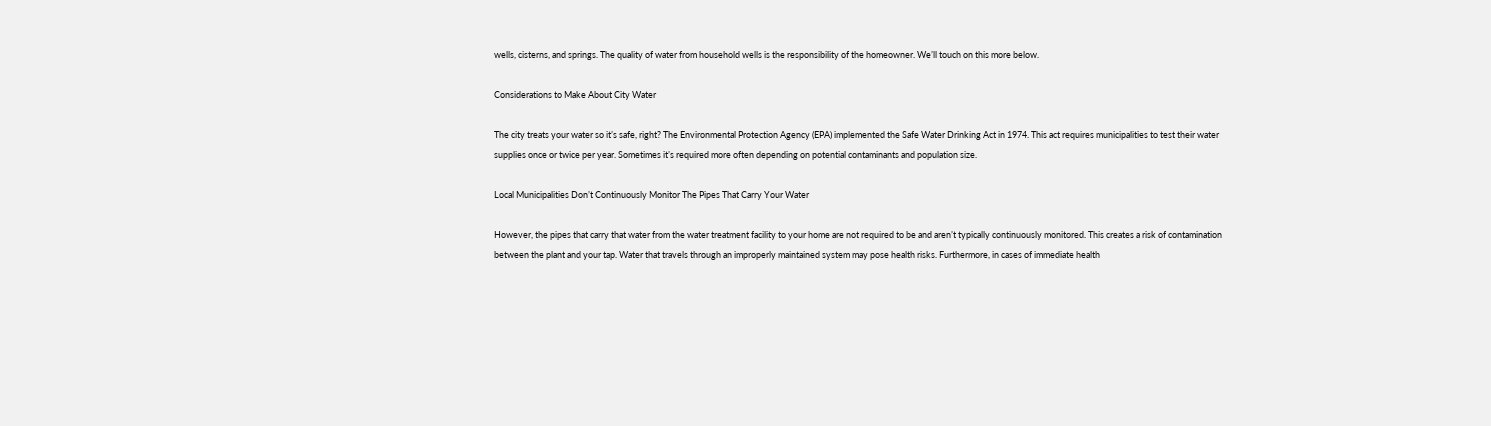wells, cisterns, and springs. The quality of water from household wells is the responsibility of the homeowner. We’ll touch on this more below.

Considerations to Make About City Water

The city treats your water so it’s safe, right? The Environmental Protection Agency (EPA) implemented the Safe Water Drinking Act in 1974. This act requires municipalities to test their water supplies once or twice per year. Sometimes it’s required more often depending on potential contaminants and population size.

Local Municipalities Don’t Continuously Monitor The Pipes That Carry Your Water

However, the pipes that carry that water from the water treatment facility to your home are not required to be and aren’t typically continuously monitored. This creates a risk of contamination between the plant and your tap. Water that travels through an improperly maintained system may pose health risks. Furthermore, in cases of immediate health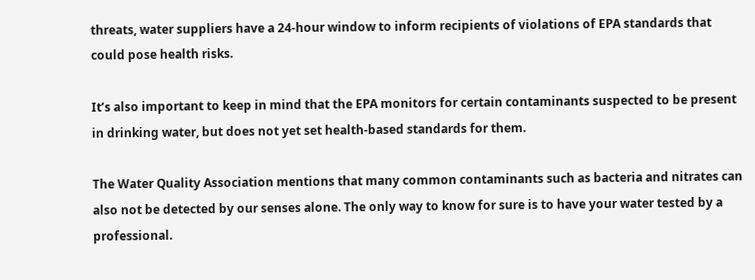threats, water suppliers have a 24-hour window to inform recipients of violations of EPA standards that could pose health risks.

It’s also important to keep in mind that the EPA monitors for certain contaminants suspected to be present in drinking water, but does not yet set health-based standards for them.

The Water Quality Association mentions that many common contaminants such as bacteria and nitrates can also not be detected by our senses alone. The only way to know for sure is to have your water tested by a professional.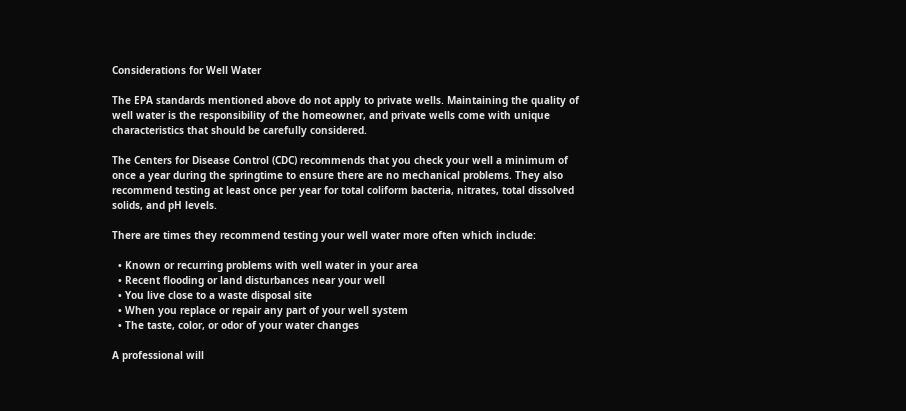Considerations for Well Water

The EPA standards mentioned above do not apply to private wells. Maintaining the quality of well water is the responsibility of the homeowner, and private wells come with unique characteristics that should be carefully considered.

The Centers for Disease Control (CDC) recommends that you check your well a minimum of once a year during the springtime to ensure there are no mechanical problems. They also recommend testing at least once per year for total coliform bacteria, nitrates, total dissolved solids, and pH levels.

There are times they recommend testing your well water more often which include:

  • Known or recurring problems with well water in your area
  • Recent flooding or land disturbances near your well
  • You live close to a waste disposal site
  • When you replace or repair any part of your well system
  • The taste, color, or odor of your water changes

A professional will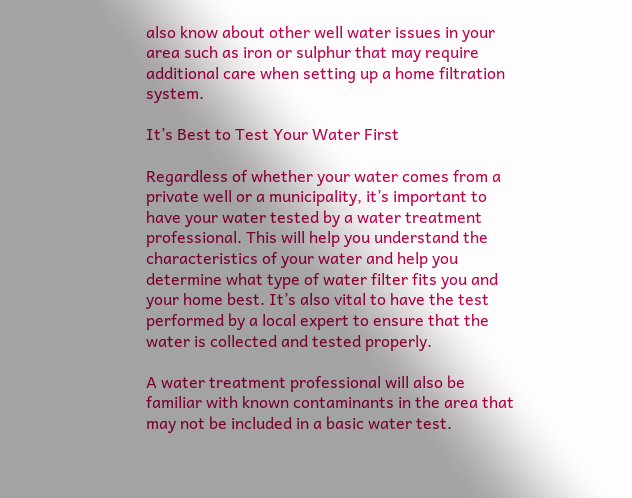also know about other well water issues in your area such as iron or sulphur that may require additional care when setting up a home filtration system.

It’s Best to Test Your Water First

Regardless of whether your water comes from a private well or a municipality, it’s important to have your water tested by a water treatment professional. This will help you understand the characteristics of your water and help you determine what type of water filter fits you and your home best. It’s also vital to have the test performed by a local expert to ensure that the water is collected and tested properly.

A water treatment professional will also be familiar with known contaminants in the area that may not be included in a basic water test.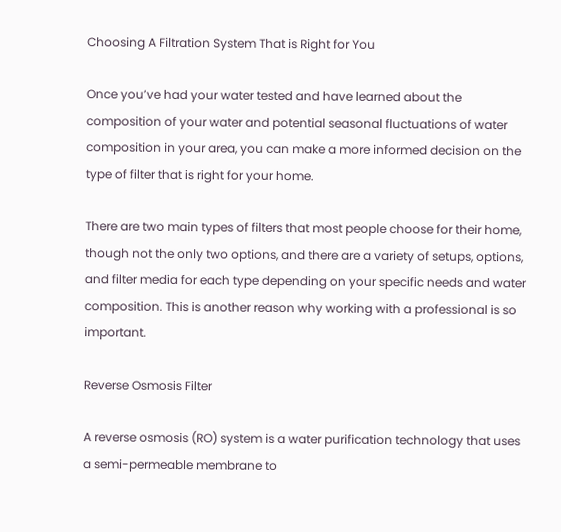Choosing A Filtration System That is Right for You

Once you’ve had your water tested and have learned about the composition of your water and potential seasonal fluctuations of water composition in your area, you can make a more informed decision on the type of filter that is right for your home.

There are two main types of filters that most people choose for their home, though not the only two options, and there are a variety of setups, options, and filter media for each type depending on your specific needs and water composition. This is another reason why working with a professional is so important.

Reverse Osmosis Filter

A reverse osmosis (RO) system is a water purification technology that uses a semi-permeable membrane to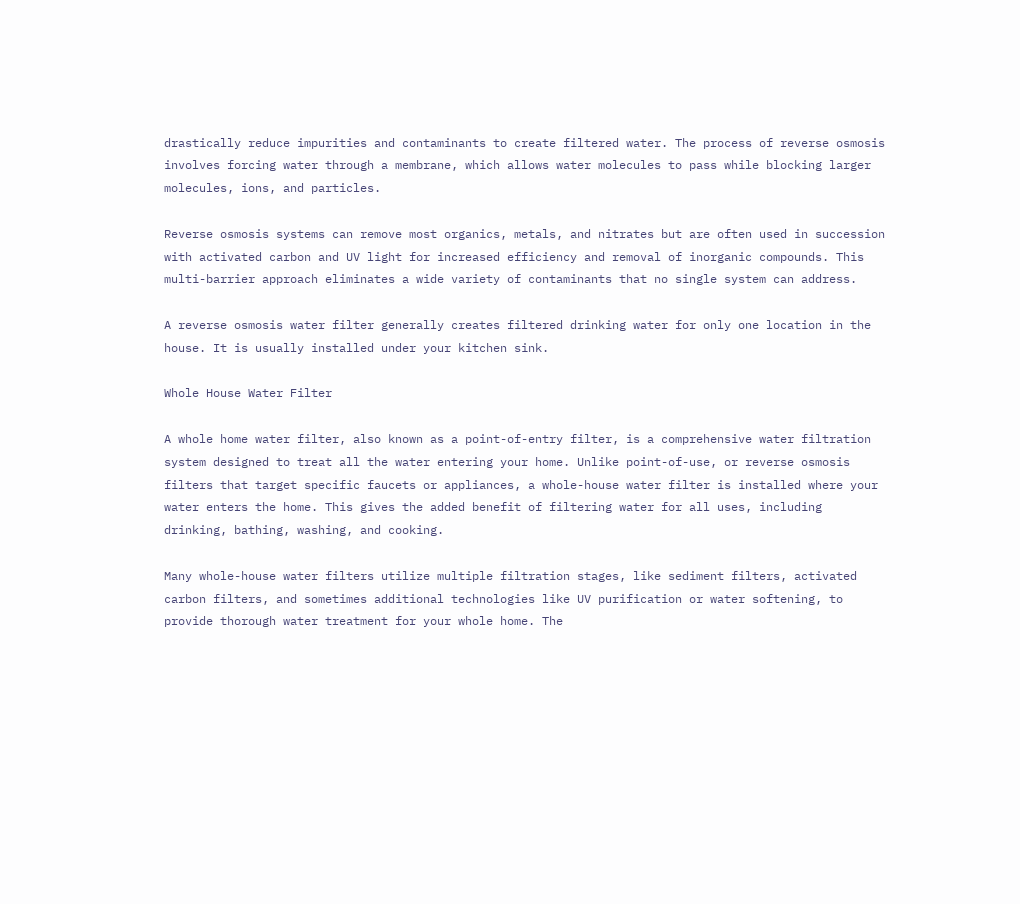drastically reduce impurities and contaminants to create filtered water. The process of reverse osmosis involves forcing water through a membrane, which allows water molecules to pass while blocking larger molecules, ions, and particles.

Reverse osmosis systems can remove most organics, metals, and nitrates but are often used in succession with activated carbon and UV light for increased efficiency and removal of inorganic compounds. This multi-barrier approach eliminates a wide variety of contaminants that no single system can address.

A reverse osmosis water filter generally creates filtered drinking water for only one location in the house. It is usually installed under your kitchen sink.

Whole House Water Filter

A whole home water filter, also known as a point-of-entry filter, is a comprehensive water filtration system designed to treat all the water entering your home. Unlike point-of-use, or reverse osmosis filters that target specific faucets or appliances, a whole-house water filter is installed where your water enters the home. This gives the added benefit of filtering water for all uses, including drinking, bathing, washing, and cooking.

Many whole-house water filters utilize multiple filtration stages, like sediment filters, activated carbon filters, and sometimes additional technologies like UV purification or water softening, to provide thorough water treatment for your whole home. The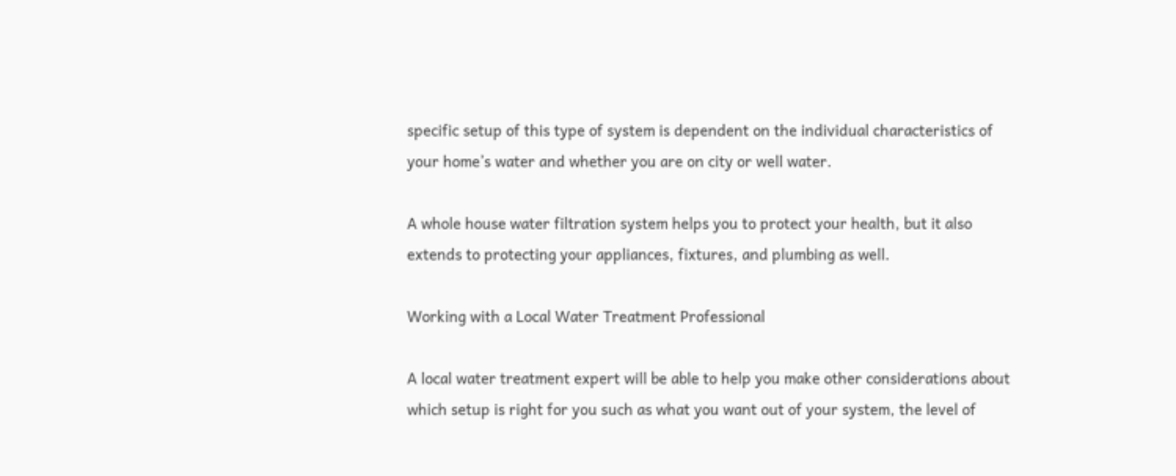specific setup of this type of system is dependent on the individual characteristics of your home’s water and whether you are on city or well water.

A whole house water filtration system helps you to protect your health, but it also extends to protecting your appliances, fixtures, and plumbing as well.

Working with a Local Water Treatment Professional

A local water treatment expert will be able to help you make other considerations about which setup is right for you such as what you want out of your system, the level of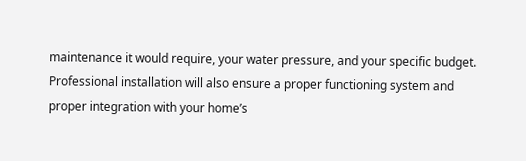maintenance it would require, your water pressure, and your specific budget. Professional installation will also ensure a proper functioning system and proper integration with your home’s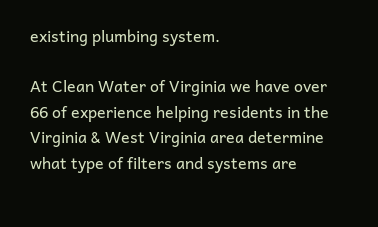existing plumbing system.

At Clean Water of Virginia we have over 66 of experience helping residents in the Virginia & West Virginia area determine what type of filters and systems are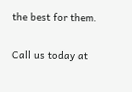the best for them.

Call us today at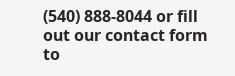(540) 888-8044 or fill out our contact form to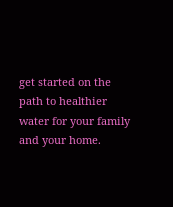get started on the path to healthier water for your family and your home.